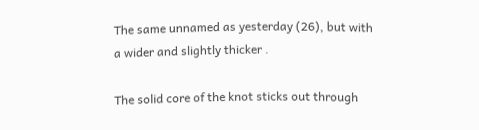The same unnamed as yesterday (26), but with a wider and slightly thicker .

The solid core of the knot sticks out through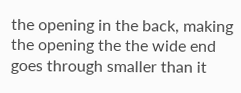the opening in the back, making the opening the the wide end goes through smaller than it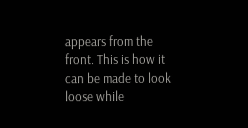appears from the front. This is how it can be made to look loose while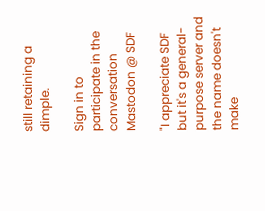still retaining a dimple.

Sign in to participate in the conversation
Mastodon @ SDF

"I appreciate SDF but it's a general-purpose server and the name doesn't make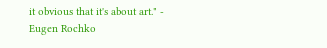it obvious that it's about art." - Eugen Rochko